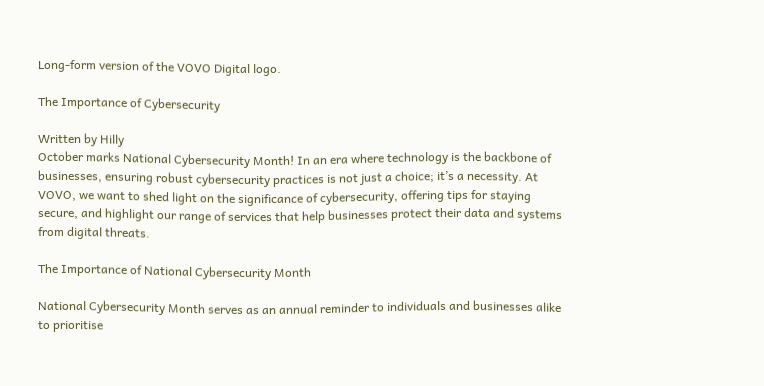Long-form version of the VOVO Digital logo.

The Importance of Cybersecurity

Written by Hilly
October marks National Cybersecurity Month! In an era where technology is the backbone of businesses, ensuring robust cybersecurity practices is not just a choice; it’s a necessity. At VOVO, we want to shed light on the significance of cybersecurity, offering tips for staying secure, and highlight our range of services that help businesses protect their data and systems from digital threats.

The Importance of National Cybersecurity Month

National Cybersecurity Month serves as an annual reminder to individuals and businesses alike to prioritise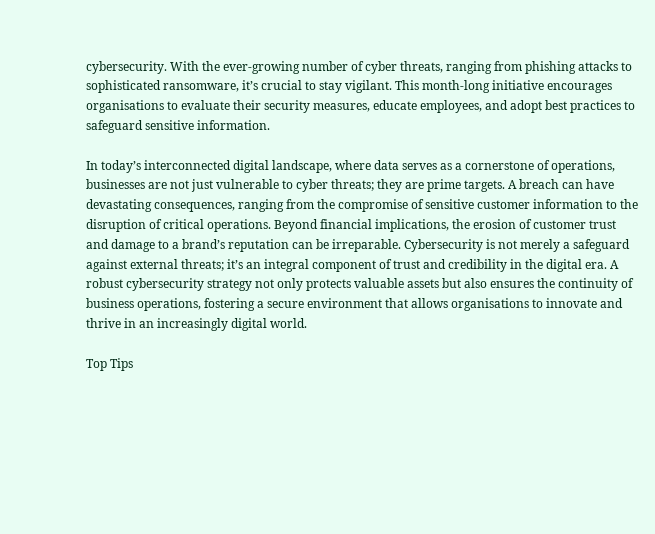cybersecurity. With the ever-growing number of cyber threats, ranging from phishing attacks to sophisticated ransomware, it’s crucial to stay vigilant. This month-long initiative encourages organisations to evaluate their security measures, educate employees, and adopt best practices to safeguard sensitive information.

In today’s interconnected digital landscape, where data serves as a cornerstone of operations, businesses are not just vulnerable to cyber threats; they are prime targets. A breach can have devastating consequences, ranging from the compromise of sensitive customer information to the disruption of critical operations. Beyond financial implications, the erosion of customer trust and damage to a brand’s reputation can be irreparable. Cybersecurity is not merely a safeguard against external threats; it’s an integral component of trust and credibility in the digital era. A robust cybersecurity strategy not only protects valuable assets but also ensures the continuity of business operations, fostering a secure environment that allows organisations to innovate and thrive in an increasingly digital world.

Top Tips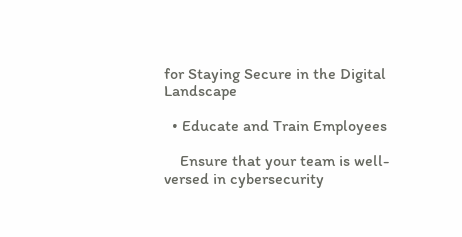for Staying Secure in the Digital Landscape

  • Educate and Train Employees

    Ensure that your team is well-versed in cybersecurity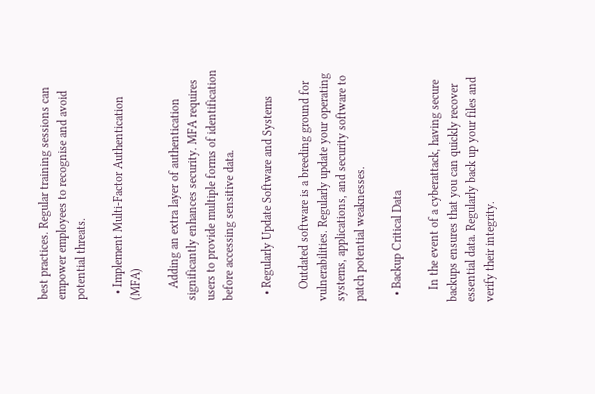best practices. Regular training sessions can empower employees to recognise and avoid potential threats.

  • Implement Multi-Factor Authentication (MFA)

    Adding an extra layer of authentication significantly enhances security. MFA requires users to provide multiple forms of identification before accessing sensitive data.

  • Regularly Update Software and Systems

    Outdated software is a breeding ground for vulnerabilities. Regularly update your operating systems, applications, and security software to patch potential weaknesses.

  • Backup Critical Data

    In the event of a cyberattack, having secure backups ensures that you can quickly recover essential data. Regularly back up your files and verify their integrity.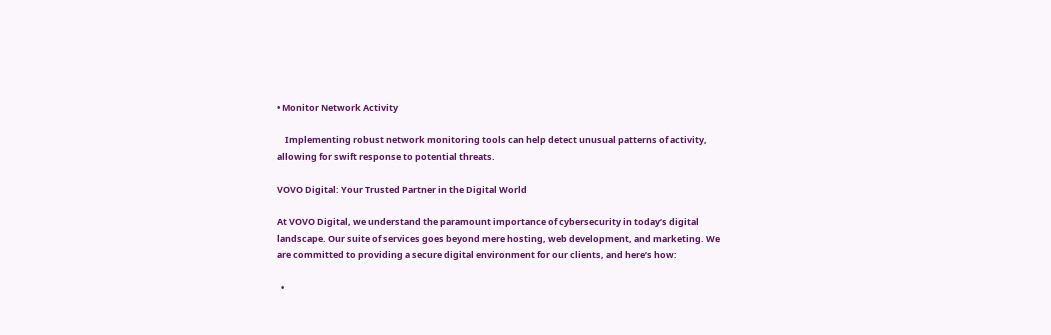• Monitor Network Activity

    Implementing robust network monitoring tools can help detect unusual patterns of activity, allowing for swift response to potential threats.

VOVO Digital: Your Trusted Partner in the Digital World

At VOVO Digital, we understand the paramount importance of cybersecurity in today’s digital landscape. Our suite of services goes beyond mere hosting, web development, and marketing. We are committed to providing a secure digital environment for our clients, and here’s how:

  •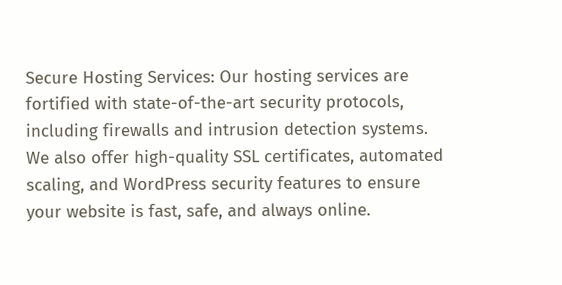Secure Hosting Services: Our hosting services are fortified with state-of-the-art security protocols, including firewalls and intrusion detection systems. We also offer high-quality SSL certificates, automated scaling, and WordPress security features to ensure your website is fast, safe, and always online.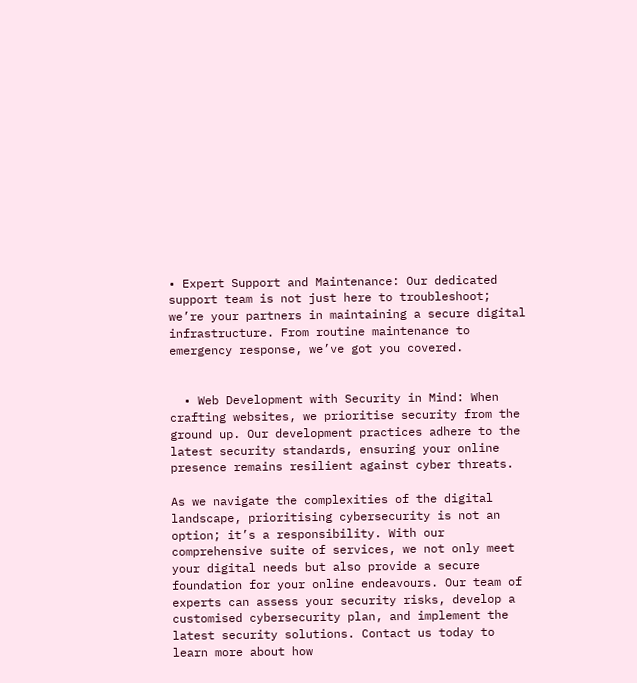• Expert Support and Maintenance: Our dedicated support team is not just here to troubleshoot; we’re your partners in maintaining a secure digital infrastructure. From routine maintenance to emergency response, we’ve got you covered.


  • Web Development with Security in Mind: When crafting websites, we prioritise security from the ground up. Our development practices adhere to the latest security standards, ensuring your online presence remains resilient against cyber threats.

As we navigate the complexities of the digital landscape, prioritising cybersecurity is not an option; it’s a responsibility. With our comprehensive suite of services, we not only meet your digital needs but also provide a secure foundation for your online endeavours. Our team of experts can assess your security risks, develop a customised cybersecurity plan, and implement the latest security solutions. Contact us today to learn more about how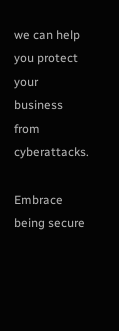we can help you protect your business from cyberattacks.

Embrace being secure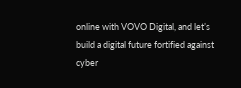online with VOVO Digital, and let’s build a digital future fortified against cyber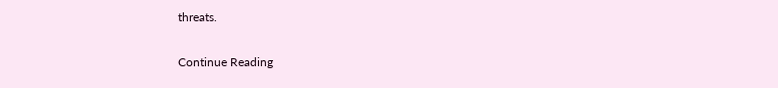threats.

Continue Reading